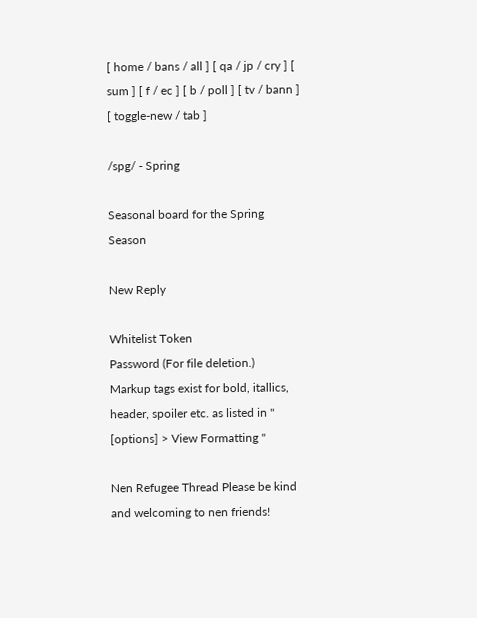[ home / bans / all ] [ qa / jp / cry ] [ sum ] [ f / ec ] [ b / poll ] [ tv / bann ] [ toggle-new / tab ]

/spg/ - Spring

Seasonal board for the Spring Season

New Reply

Whitelist Token
Password (For file deletion.)
Markup tags exist for bold, itallics, header, spoiler etc. as listed in " [options] > View Formatting "

Nen Refugee Thread Please be kind and welcoming to nen friends!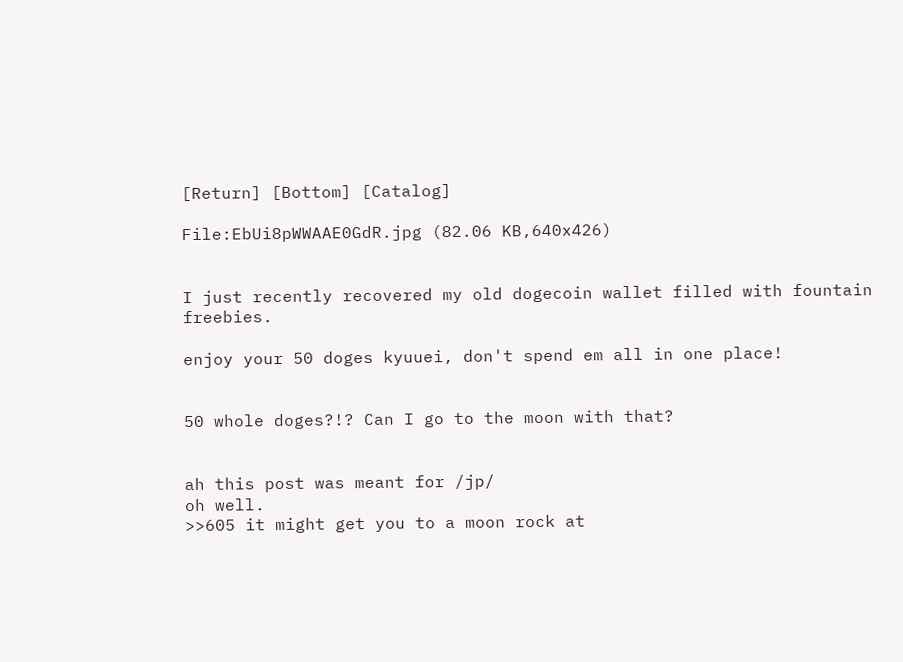[Return] [Bottom] [Catalog]

File:EbUi8pWWAAE0GdR.jpg (82.06 KB,640x426)


I just recently recovered my old dogecoin wallet filled with fountain freebies.

enjoy your 50 doges kyuuei, don't spend em all in one place!


50 whole doges?!? Can I go to the moon with that?


ah this post was meant for /jp/
oh well.
>>605 it might get you to a moon rock at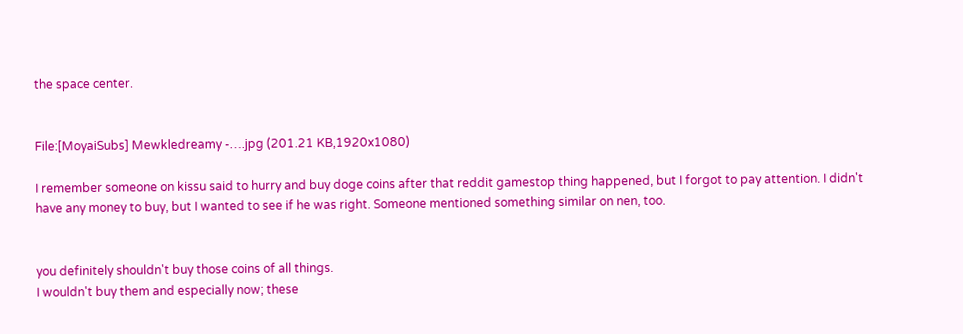the space center.


File:[MoyaiSubs] Mewkledreamy -….jpg (201.21 KB,1920x1080)

I remember someone on kissu said to hurry and buy doge coins after that reddit gamestop thing happened, but I forgot to pay attention. I didn't have any money to buy, but I wanted to see if he was right. Someone mentioned something similar on nen, too.


you definitely shouldn't buy those coins of all things.
I wouldn't buy them and especially now; these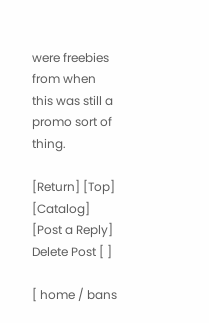were freebies from when this was still a promo sort of thing.

[Return] [Top] [Catalog] [Post a Reply]
Delete Post [ ]

[ home / bans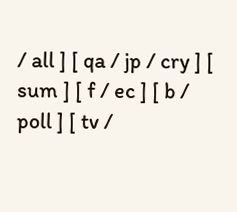/ all ] [ qa / jp / cry ] [ sum ] [ f / ec ] [ b / poll ] [ tv /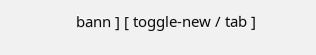bann ] [ toggle-new / tab ]